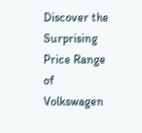Discover the Surprising Price Range of Volkswagen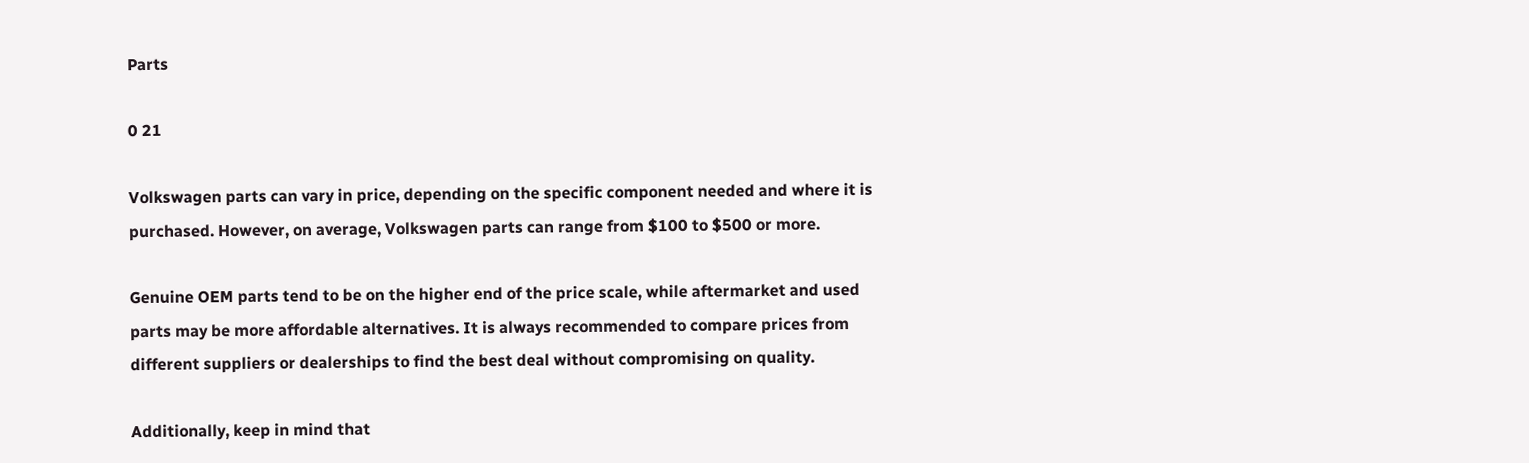Parts

0 21

Volkswagen parts can vary in price, depending on the specific component needed and where it is purchased. However, on average, Volkswagen parts can range from $100 to $500 or more.

Genuine OEM parts tend to be on the higher end of the price scale, while aftermarket and used parts may be more affordable alternatives. It is always recommended to compare prices from different suppliers or dealerships to find the best deal without compromising on quality.

Additionally, keep in mind that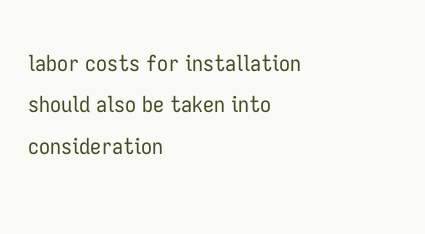labor costs for installation should also be taken into consideration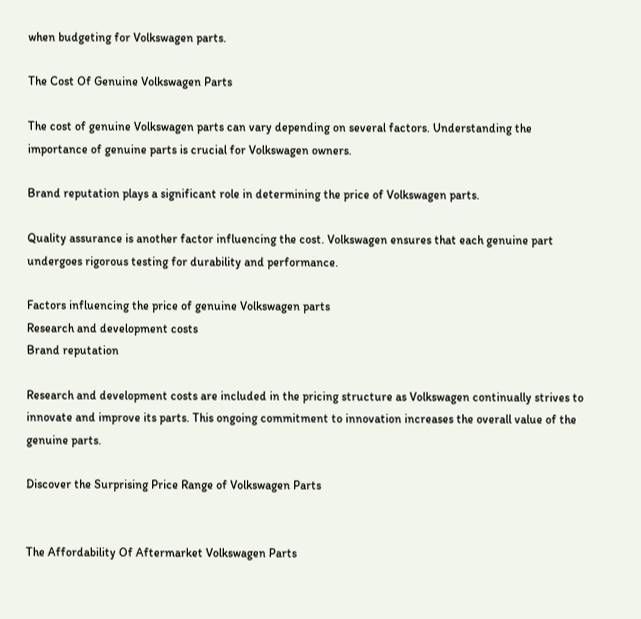when budgeting for Volkswagen parts.

The Cost Of Genuine Volkswagen Parts

The cost of genuine Volkswagen parts can vary depending on several factors. Understanding the importance of genuine parts is crucial for Volkswagen owners.

Brand reputation plays a significant role in determining the price of Volkswagen parts.

Quality assurance is another factor influencing the cost. Volkswagen ensures that each genuine part undergoes rigorous testing for durability and performance.

Factors influencing the price of genuine Volkswagen parts
Research and development costs
Brand reputation

Research and development costs are included in the pricing structure as Volkswagen continually strives to innovate and improve its parts. This ongoing commitment to innovation increases the overall value of the genuine parts.

Discover the Surprising Price Range of Volkswagen Parts


The Affordability Of Aftermarket Volkswagen Parts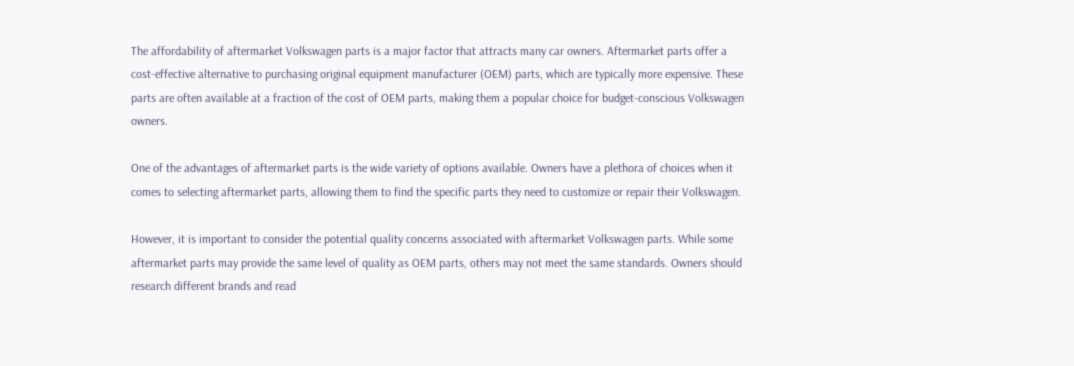The affordability of aftermarket Volkswagen parts is a major factor that attracts many car owners. Aftermarket parts offer a cost-effective alternative to purchasing original equipment manufacturer (OEM) parts, which are typically more expensive. These parts are often available at a fraction of the cost of OEM parts, making them a popular choice for budget-conscious Volkswagen owners.

One of the advantages of aftermarket parts is the wide variety of options available. Owners have a plethora of choices when it comes to selecting aftermarket parts, allowing them to find the specific parts they need to customize or repair their Volkswagen.

However, it is important to consider the potential quality concerns associated with aftermarket Volkswagen parts. While some aftermarket parts may provide the same level of quality as OEM parts, others may not meet the same standards. Owners should research different brands and read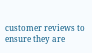customer reviews to ensure they are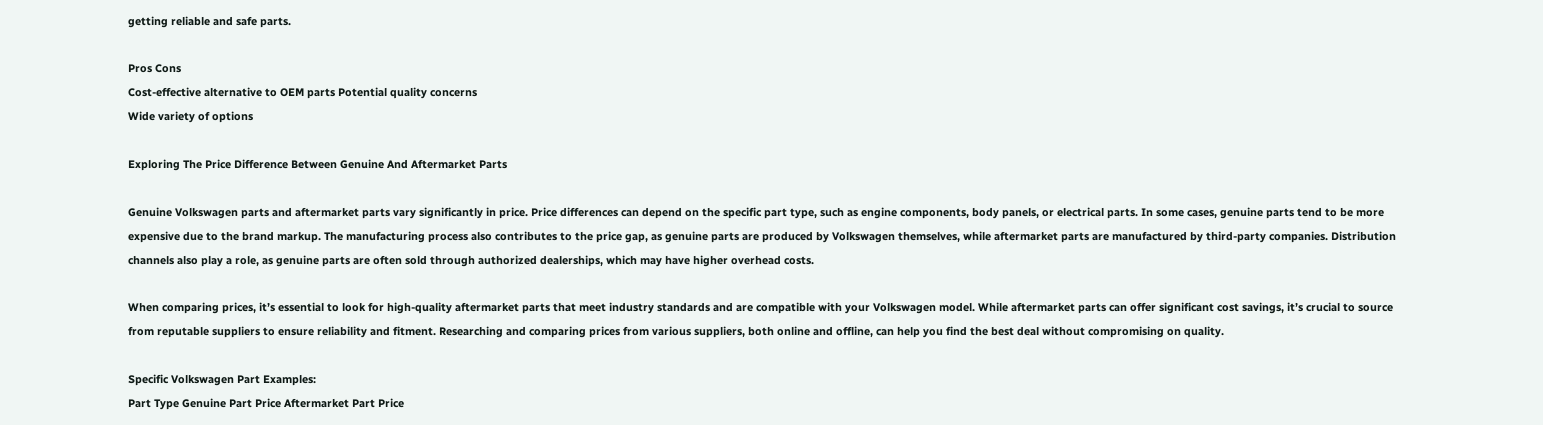getting reliable and safe parts.

Pros Cons
Cost-effective alternative to OEM parts Potential quality concerns
Wide variety of options

Exploring The Price Difference Between Genuine And Aftermarket Parts

Genuine Volkswagen parts and aftermarket parts vary significantly in price. Price differences can depend on the specific part type, such as engine components, body panels, or electrical parts. In some cases, genuine parts tend to be more expensive due to the brand markup. The manufacturing process also contributes to the price gap, as genuine parts are produced by Volkswagen themselves, while aftermarket parts are manufactured by third-party companies. Distribution channels also play a role, as genuine parts are often sold through authorized dealerships, which may have higher overhead costs.

When comparing prices, it’s essential to look for high-quality aftermarket parts that meet industry standards and are compatible with your Volkswagen model. While aftermarket parts can offer significant cost savings, it’s crucial to source from reputable suppliers to ensure reliability and fitment. Researching and comparing prices from various suppliers, both online and offline, can help you find the best deal without compromising on quality.

Specific Volkswagen Part Examples:
Part Type Genuine Part Price Aftermarket Part Price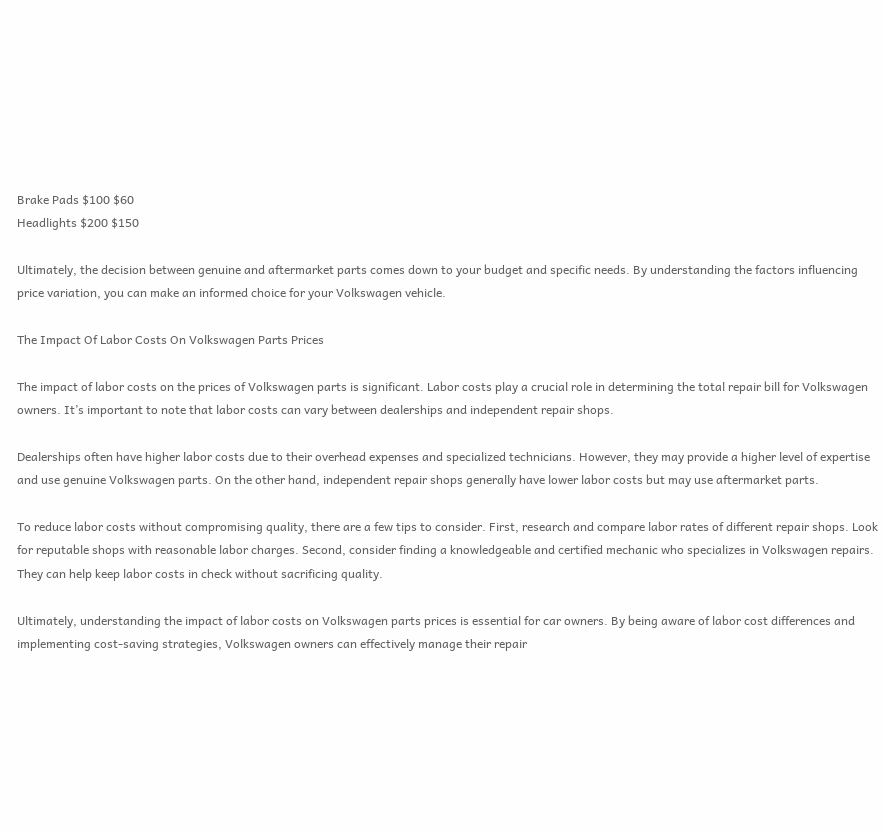Brake Pads $100 $60
Headlights $200 $150

Ultimately, the decision between genuine and aftermarket parts comes down to your budget and specific needs. By understanding the factors influencing price variation, you can make an informed choice for your Volkswagen vehicle.

The Impact Of Labor Costs On Volkswagen Parts Prices

The impact of labor costs on the prices of Volkswagen parts is significant. Labor costs play a crucial role in determining the total repair bill for Volkswagen owners. It’s important to note that labor costs can vary between dealerships and independent repair shops.

Dealerships often have higher labor costs due to their overhead expenses and specialized technicians. However, they may provide a higher level of expertise and use genuine Volkswagen parts. On the other hand, independent repair shops generally have lower labor costs but may use aftermarket parts.

To reduce labor costs without compromising quality, there are a few tips to consider. First, research and compare labor rates of different repair shops. Look for reputable shops with reasonable labor charges. Second, consider finding a knowledgeable and certified mechanic who specializes in Volkswagen repairs. They can help keep labor costs in check without sacrificing quality.

Ultimately, understanding the impact of labor costs on Volkswagen parts prices is essential for car owners. By being aware of labor cost differences and implementing cost-saving strategies, Volkswagen owners can effectively manage their repair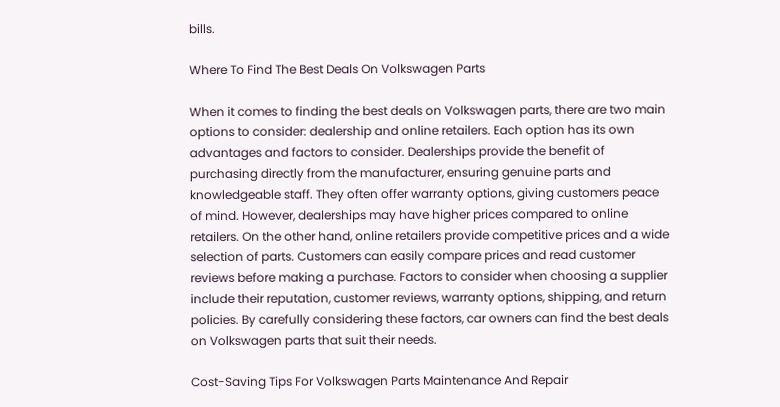bills.

Where To Find The Best Deals On Volkswagen Parts

When it comes to finding the best deals on Volkswagen parts, there are two main options to consider: dealership and online retailers. Each option has its own advantages and factors to consider. Dealerships provide the benefit of purchasing directly from the manufacturer, ensuring genuine parts and knowledgeable staff. They often offer warranty options, giving customers peace of mind. However, dealerships may have higher prices compared to online retailers. On the other hand, online retailers provide competitive prices and a wide selection of parts. Customers can easily compare prices and read customer reviews before making a purchase. Factors to consider when choosing a supplier include their reputation, customer reviews, warranty options, shipping, and return policies. By carefully considering these factors, car owners can find the best deals on Volkswagen parts that suit their needs.

Cost-Saving Tips For Volkswagen Parts Maintenance And Repair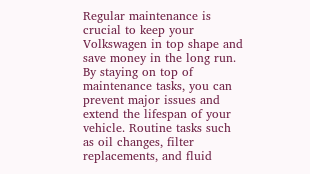Regular maintenance is crucial to keep your Volkswagen in top shape and save money in the long run. By staying on top of maintenance tasks, you can prevent major issues and extend the lifespan of your vehicle. Routine tasks such as oil changes, filter replacements, and fluid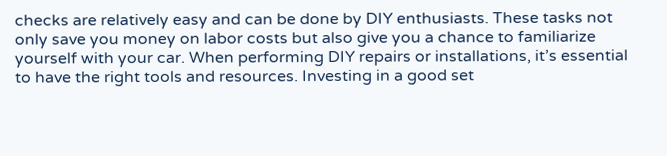checks are relatively easy and can be done by DIY enthusiasts. These tasks not only save you money on labor costs but also give you a chance to familiarize yourself with your car. When performing DIY repairs or installations, it’s essential to have the right tools and resources. Investing in a good set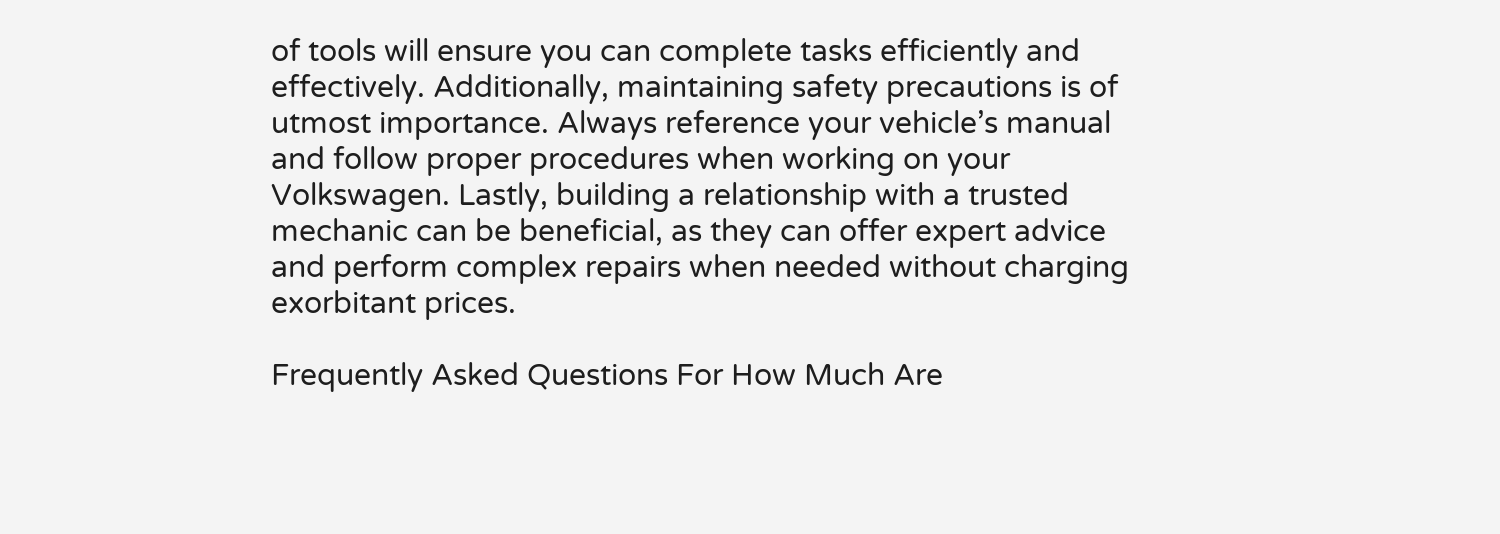of tools will ensure you can complete tasks efficiently and effectively. Additionally, maintaining safety precautions is of utmost importance. Always reference your vehicle’s manual and follow proper procedures when working on your Volkswagen. Lastly, building a relationship with a trusted mechanic can be beneficial, as they can offer expert advice and perform complex repairs when needed without charging exorbitant prices.

Frequently Asked Questions For How Much Are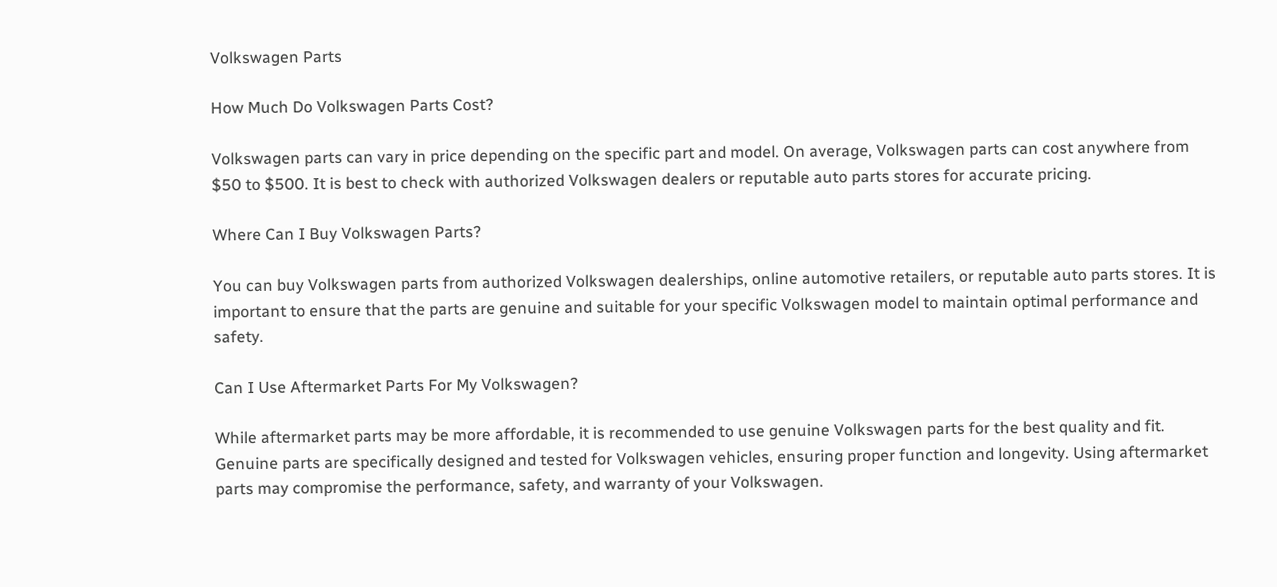Volkswagen Parts

How Much Do Volkswagen Parts Cost?

Volkswagen parts can vary in price depending on the specific part and model. On average, Volkswagen parts can cost anywhere from $50 to $500. It is best to check with authorized Volkswagen dealers or reputable auto parts stores for accurate pricing.

Where Can I Buy Volkswagen Parts?

You can buy Volkswagen parts from authorized Volkswagen dealerships, online automotive retailers, or reputable auto parts stores. It is important to ensure that the parts are genuine and suitable for your specific Volkswagen model to maintain optimal performance and safety.

Can I Use Aftermarket Parts For My Volkswagen?

While aftermarket parts may be more affordable, it is recommended to use genuine Volkswagen parts for the best quality and fit. Genuine parts are specifically designed and tested for Volkswagen vehicles, ensuring proper function and longevity. Using aftermarket parts may compromise the performance, safety, and warranty of your Volkswagen.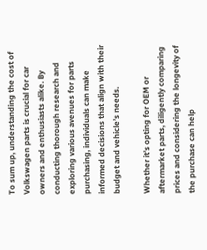To sum up, understanding the cost of Volkswagen parts is crucial for car owners and enthusiasts alike. By conducting thorough research and exploring various avenues for parts purchasing, individuals can make informed decisions that align with their budget and vehicle’s needs.

Whether it’s opting for OEM or aftermarket parts, diligently comparing prices and considering the longevity of the purchase can help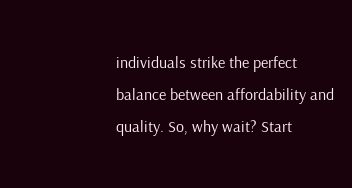individuals strike the perfect balance between affordability and quality. So, why wait? Start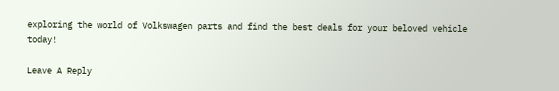exploring the world of Volkswagen parts and find the best deals for your beloved vehicle today!

Leave A Reply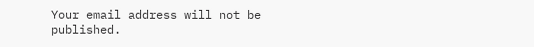Your email address will not be published.